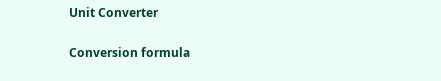Unit Converter

Conversion formula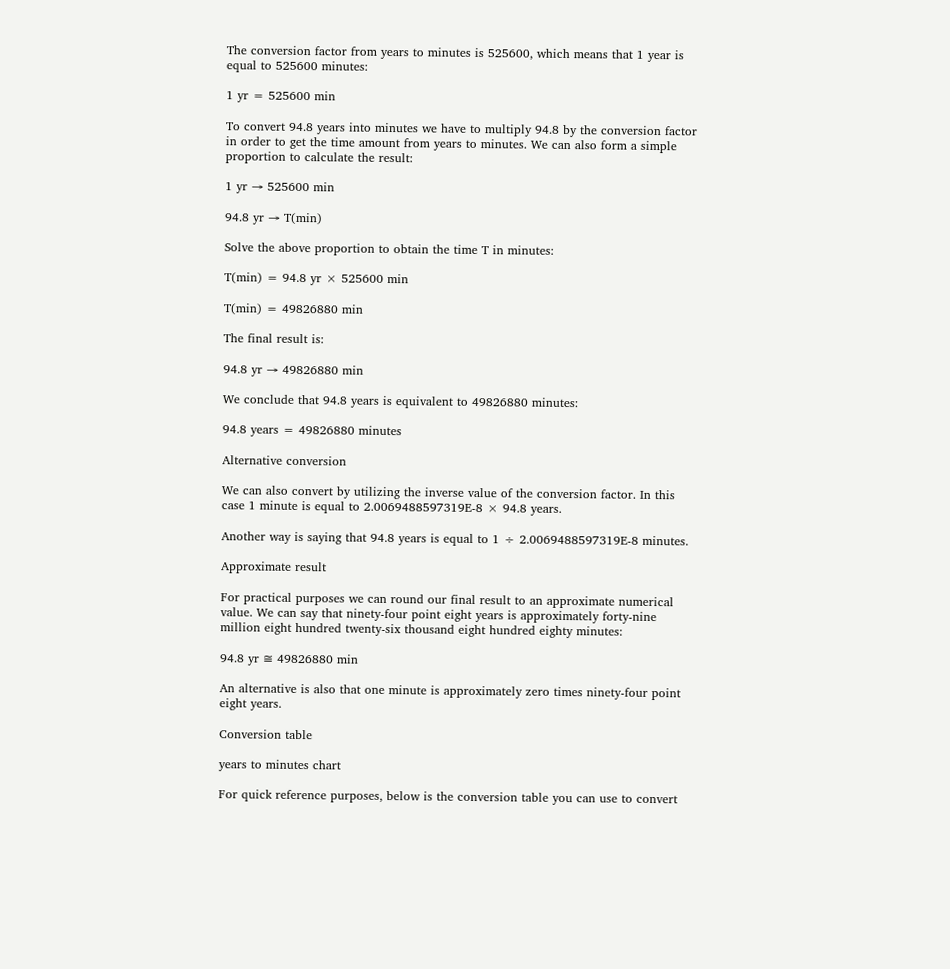The conversion factor from years to minutes is 525600, which means that 1 year is equal to 525600 minutes:

1 yr = 525600 min

To convert 94.8 years into minutes we have to multiply 94.8 by the conversion factor in order to get the time amount from years to minutes. We can also form a simple proportion to calculate the result:

1 yr → 525600 min

94.8 yr → T(min)

Solve the above proportion to obtain the time T in minutes:

T(min) = 94.8 yr × 525600 min

T(min) = 49826880 min

The final result is:

94.8 yr → 49826880 min

We conclude that 94.8 years is equivalent to 49826880 minutes:

94.8 years = 49826880 minutes

Alternative conversion

We can also convert by utilizing the inverse value of the conversion factor. In this case 1 minute is equal to 2.0069488597319E-8 × 94.8 years.

Another way is saying that 94.8 years is equal to 1 ÷ 2.0069488597319E-8 minutes.

Approximate result

For practical purposes we can round our final result to an approximate numerical value. We can say that ninety-four point eight years is approximately forty-nine million eight hundred twenty-six thousand eight hundred eighty minutes:

94.8 yr ≅ 49826880 min

An alternative is also that one minute is approximately zero times ninety-four point eight years.

Conversion table

years to minutes chart

For quick reference purposes, below is the conversion table you can use to convert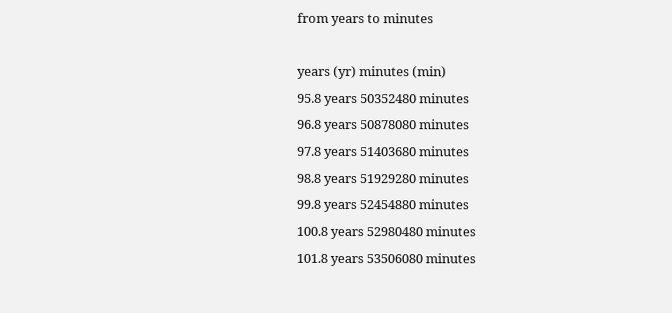from years to minutes

years (yr) minutes (min)
95.8 years 50352480 minutes
96.8 years 50878080 minutes
97.8 years 51403680 minutes
98.8 years 51929280 minutes
99.8 years 52454880 minutes
100.8 years 52980480 minutes
101.8 years 53506080 minutes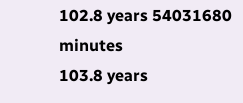102.8 years 54031680 minutes
103.8 years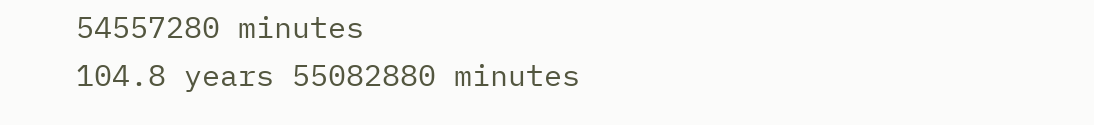54557280 minutes
104.8 years 55082880 minutes